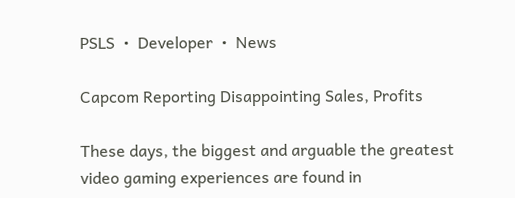PSLS  •  Developer  •  News

Capcom Reporting Disappointing Sales, Profits

These days, the biggest and arguable the greatest video gaming experiences are found in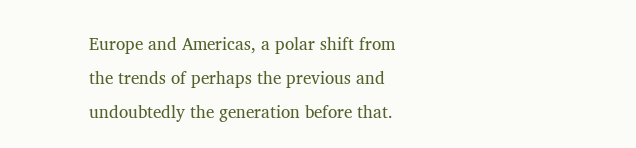Europe and Americas, a polar shift from the trends of perhaps the previous and undoubtedly the generation before that.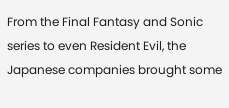From the Final Fantasy and Sonic series to even Resident Evil, the Japanese companies brought some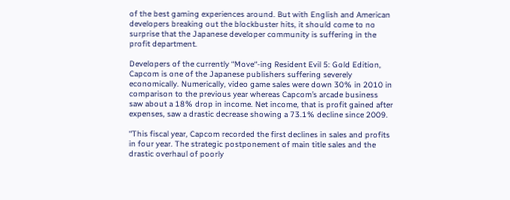of the best gaming experiences around. But with English and American developers breaking out the blockbuster hits, it should come to no surprise that the Japanese developer community is suffering in the profit department.

Developers of the currently “Move“-ing Resident Evil 5: Gold Edition, Capcom is one of the Japanese publishers suffering severely economically. Numerically, video game sales were down 30% in 2010 in comparison to the previous year whereas Capcom’s arcade business saw about a 18% drop in income. Net income, that is profit gained after expenses, saw a drastic decrease showing a 73.1% decline since 2009.

“This fiscal year, Capcom recorded the first declines in sales and profits in four year. The strategic postponement of main title sales and the drastic overhaul of poorly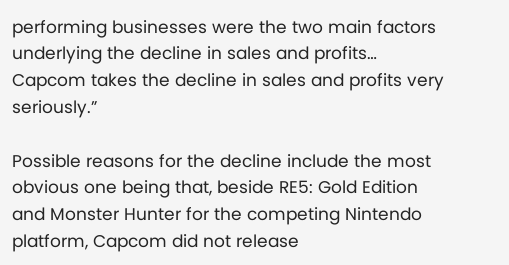performing businesses were the two main factors underlying the decline in sales and profits… Capcom takes the decline in sales and profits very seriously.”

Possible reasons for the decline include the most obvious one being that, beside RE5: Gold Edition and Monster Hunter for the competing Nintendo platform, Capcom did not release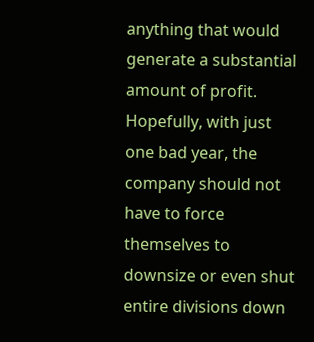anything that would generate a substantial amount of profit. Hopefully, with just one bad year, the company should not have to force themselves to downsize or even shut entire divisions down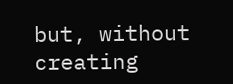but, without creating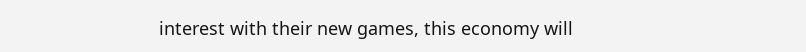interest with their new games, this economy will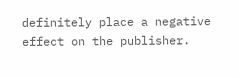definitely place a negative effect on the publisher.